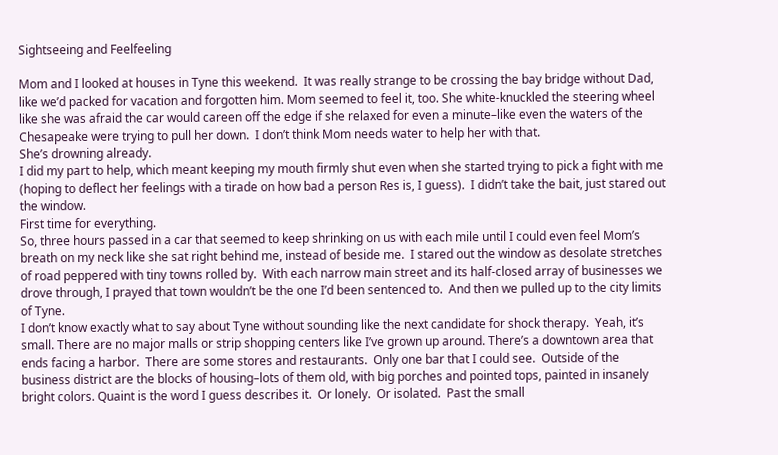Sightseeing and Feelfeeling

Mom and I looked at houses in Tyne this weekend.  It was really strange to be crossing the bay bridge without Dad, like we’d packed for vacation and forgotten him. Mom seemed to feel it, too. She white-knuckled the steering wheel like she was afraid the car would careen off the edge if she relaxed for even a minute–like even the waters of the Chesapeake were trying to pull her down.  I don’t think Mom needs water to help her with that.
She’s drowning already.
I did my part to help, which meant keeping my mouth firmly shut even when she started trying to pick a fight with me (hoping to deflect her feelings with a tirade on how bad a person Res is, I guess).  I didn’t take the bait, just stared out the window.
First time for everything.
So, three hours passed in a car that seemed to keep shrinking on us with each mile until I could even feel Mom’s breath on my neck like she sat right behind me, instead of beside me.  I stared out the window as desolate stretches of road peppered with tiny towns rolled by.  With each narrow main street and its half-closed array of businesses we drove through, I prayed that town wouldn’t be the one I’d been sentenced to.  And then we pulled up to the city limits of Tyne.
I don’t know exactly what to say about Tyne without sounding like the next candidate for shock therapy.  Yeah, it’s small. There are no major malls or strip shopping centers like I’ve grown up around. There’s a downtown area that ends facing a harbor.  There are some stores and restaurants.  Only one bar that I could see.  Outside of the business district are the blocks of housing–lots of them old, with big porches and pointed tops, painted in insanely bright colors. Quaint is the word I guess describes it.  Or lonely.  Or isolated.  Past the small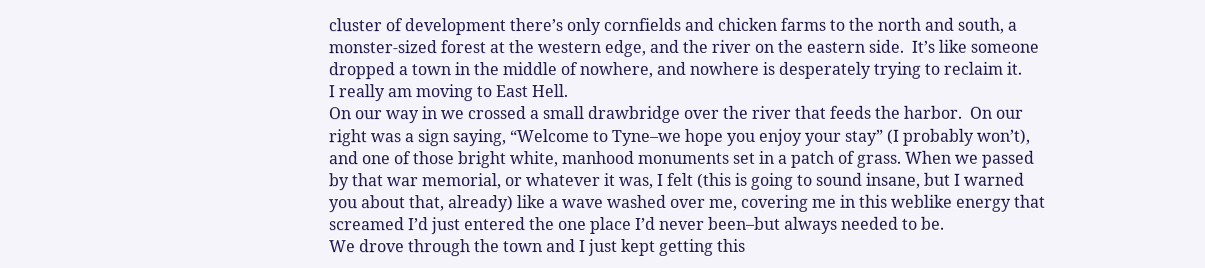cluster of development there’s only cornfields and chicken farms to the north and south, a monster-sized forest at the western edge, and the river on the eastern side.  It’s like someone dropped a town in the middle of nowhere, and nowhere is desperately trying to reclaim it.
I really am moving to East Hell.
On our way in we crossed a small drawbridge over the river that feeds the harbor.  On our right was a sign saying, “Welcome to Tyne–we hope you enjoy your stay” (I probably won’t), and one of those bright white, manhood monuments set in a patch of grass. When we passed by that war memorial, or whatever it was, I felt (this is going to sound insane, but I warned you about that, already) like a wave washed over me, covering me in this weblike energy that screamed I’d just entered the one place I’d never been–but always needed to be.
We drove through the town and I just kept getting this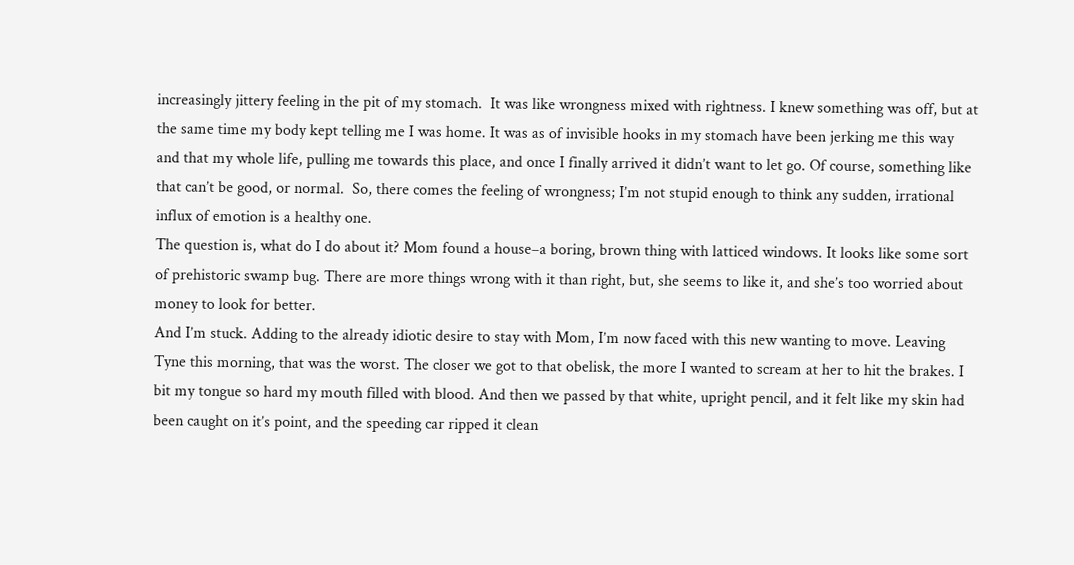increasingly jittery feeling in the pit of my stomach.  It was like wrongness mixed with rightness. I knew something was off, but at the same time my body kept telling me I was home. It was as of invisible hooks in my stomach have been jerking me this way and that my whole life, pulling me towards this place, and once I finally arrived it didn’t want to let go. Of course, something like that can’t be good, or normal.  So, there comes the feeling of wrongness; I’m not stupid enough to think any sudden, irrational influx of emotion is a healthy one.
The question is, what do I do about it? Mom found a house–a boring, brown thing with latticed windows. It looks like some sort of prehistoric swamp bug. There are more things wrong with it than right, but, she seems to like it, and she’s too worried about money to look for better.
And I’m stuck. Adding to the already idiotic desire to stay with Mom, I’m now faced with this new wanting to move. Leaving Tyne this morning, that was the worst. The closer we got to that obelisk, the more I wanted to scream at her to hit the brakes. I bit my tongue so hard my mouth filled with blood. And then we passed by that white, upright pencil, and it felt like my skin had been caught on it’s point, and the speeding car ripped it clean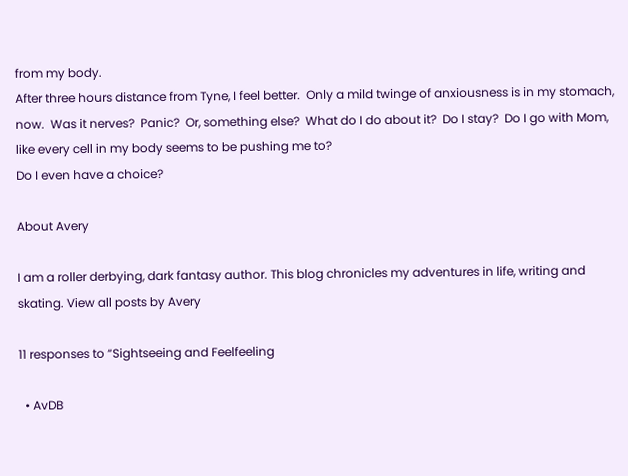from my body.
After three hours distance from Tyne, I feel better.  Only a mild twinge of anxiousness is in my stomach, now.  Was it nerves?  Panic?  Or, something else?  What do I do about it?  Do I stay?  Do I go with Mom, like every cell in my body seems to be pushing me to?
Do I even have a choice?

About Avery

I am a roller derbying, dark fantasy author. This blog chronicles my adventures in life, writing and skating. View all posts by Avery

11 responses to “Sightseeing and Feelfeeling

  • AvDB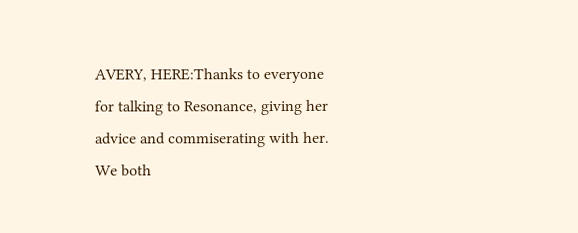AVERY, HERE:Thanks to everyone for talking to Resonance, giving her advice and commiserating with her. We both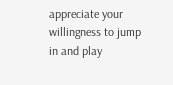appreciate your willingness to jump in and play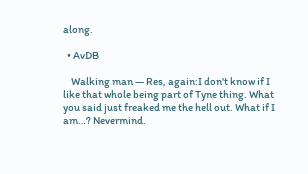along.

  • AvDB

    Walking man — Res, again:I don't know if I like that whole being part of Tyne thing. What you said just freaked me the hell out. What if I am…? Nevermind.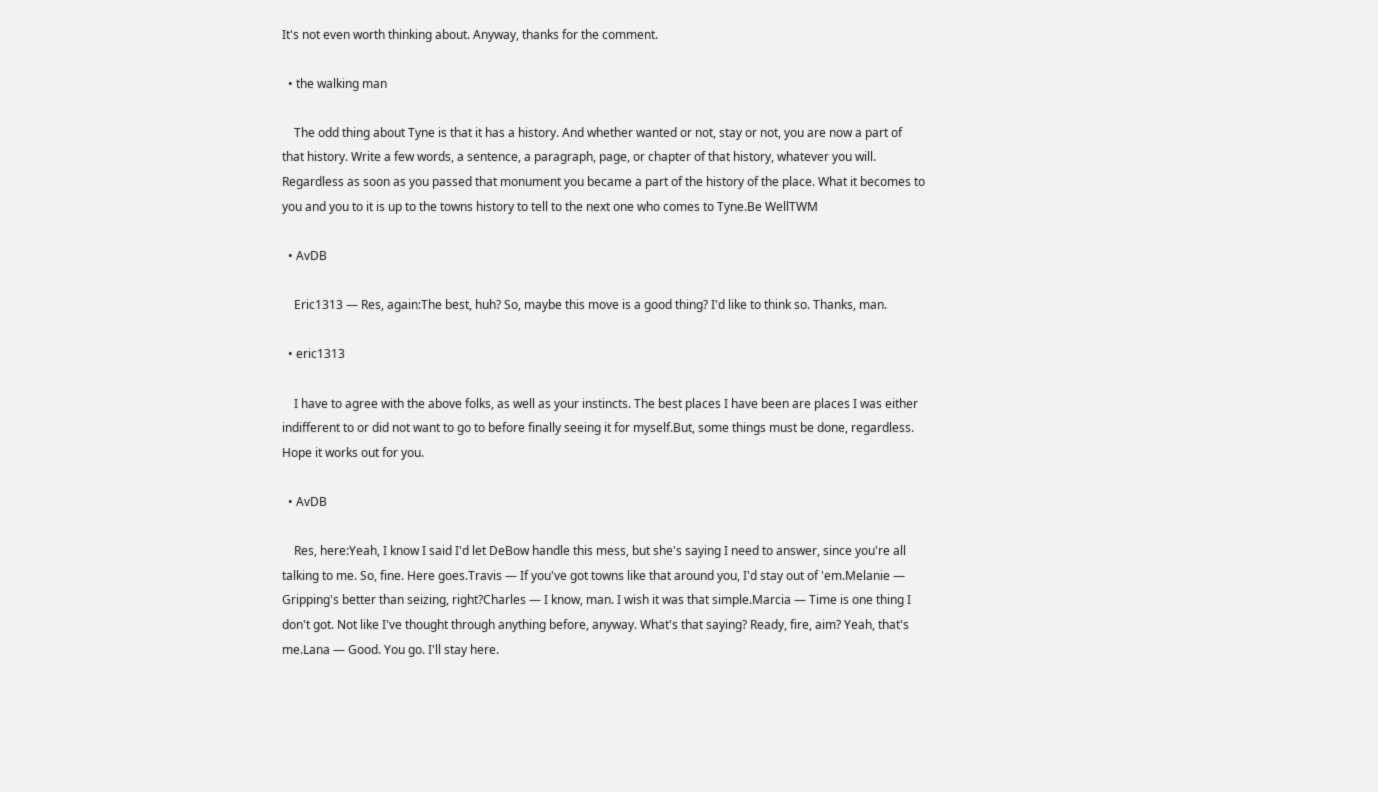It's not even worth thinking about. Anyway, thanks for the comment.

  • the walking man

    The odd thing about Tyne is that it has a history. And whether wanted or not, stay or not, you are now a part of that history. Write a few words, a sentence, a paragraph, page, or chapter of that history, whatever you will. Regardless as soon as you passed that monument you became a part of the history of the place. What it becomes to you and you to it is up to the towns history to tell to the next one who comes to Tyne.Be WellTWM

  • AvDB

    Eric1313 — Res, again:The best, huh? So, maybe this move is a good thing? I'd like to think so. Thanks, man.

  • eric1313

    I have to agree with the above folks, as well as your instincts. The best places I have been are places I was either indifferent to or did not want to go to before finally seeing it for myself.But, some things must be done, regardless. Hope it works out for you.

  • AvDB

    Res, here:Yeah, I know I said I'd let DeBow handle this mess, but she's saying I need to answer, since you're all talking to me. So, fine. Here goes.Travis — If you've got towns like that around you, I'd stay out of 'em.Melanie — Gripping's better than seizing, right?Charles — I know, man. I wish it was that simple.Marcia — Time is one thing I don't got. Not like I've thought through anything before, anyway. What's that saying? Ready, fire, aim? Yeah, that's me.Lana — Good. You go. I'll stay here.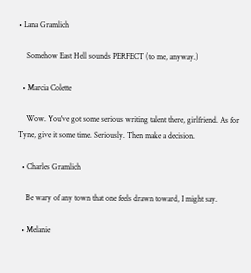• Lana Gramlich

    Somehow East Hell sounds PERFECT (to me, anyway.)

  • Marcia Colette

    Wow. You've got some serious writing talent there, girlfriend. As for Tyne, give it some time. Seriously. Then make a decision.

  • Charles Gramlich

    Be wary of any town that one feels drawn toward, I might say.

  • Melanie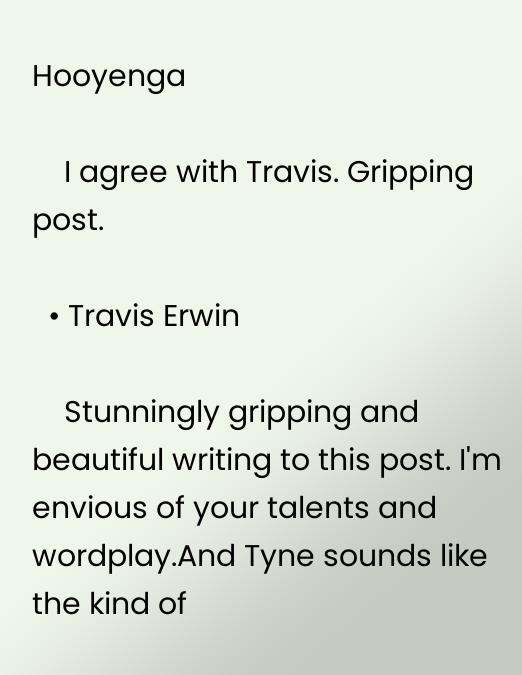Hooyenga

    I agree with Travis. Gripping post.

  • Travis Erwin

    Stunningly gripping and beautiful writing to this post. I'm envious of your talents and wordplay.And Tyne sounds like the kind of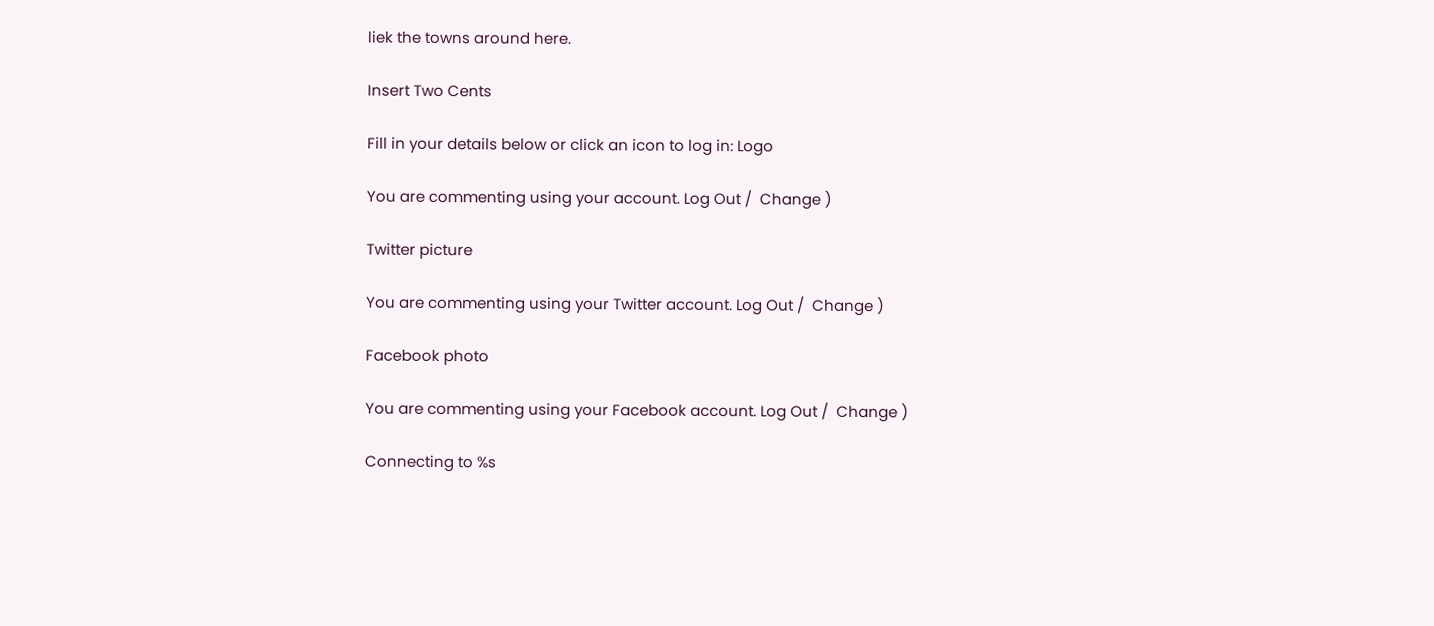liek the towns around here.

Insert Two Cents

Fill in your details below or click an icon to log in: Logo

You are commenting using your account. Log Out /  Change )

Twitter picture

You are commenting using your Twitter account. Log Out /  Change )

Facebook photo

You are commenting using your Facebook account. Log Out /  Change )

Connecting to %s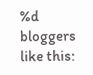%d bloggers like this: